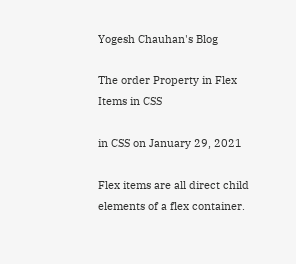Yogesh Chauhan's Blog

The order Property in Flex Items in CSS

in CSS on January 29, 2021

Flex items are all direct child elements of a flex container.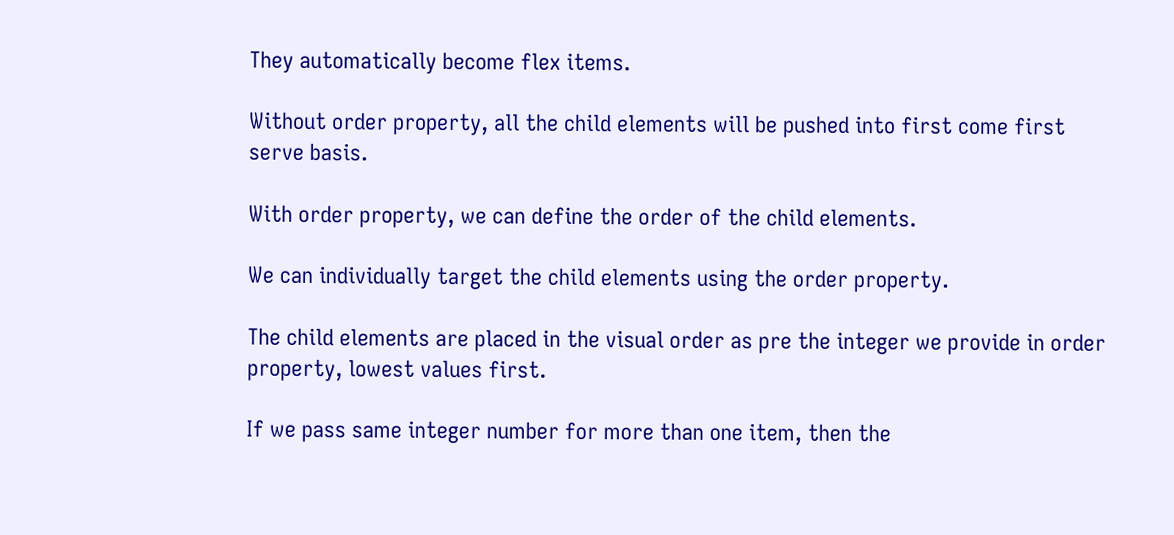They automatically become flex items.

Without order property, all the child elements will be pushed into first come first serve basis.

With order property, we can define the order of the child elements.

We can individually target the child elements using the order property.

The child elements are placed in the visual order as pre the integer we provide in order property, lowest values first.

If we pass same integer number for more than one item, then the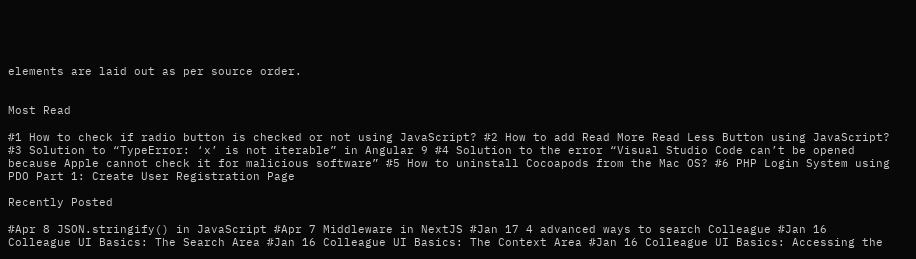elements are laid out as per source order.


Most Read

#1 How to check if radio button is checked or not using JavaScript? #2 How to add Read More Read Less Button using JavaScript? #3 Solution to “TypeError: ‘x’ is not iterable” in Angular 9 #4 Solution to the error “Visual Studio Code can’t be opened because Apple cannot check it for malicious software” #5 How to uninstall Cocoapods from the Mac OS? #6 PHP Login System using PDO Part 1: Create User Registration Page

Recently Posted

#Apr 8 JSON.stringify() in JavaScript #Apr 7 Middleware in NextJS #Jan 17 4 advanced ways to search Colleague #Jan 16 Colleague UI Basics: The Search Area #Jan 16 Colleague UI Basics: The Context Area #Jan 16 Colleague UI Basics: Accessing the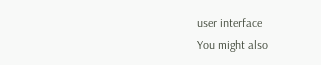user interface
You might also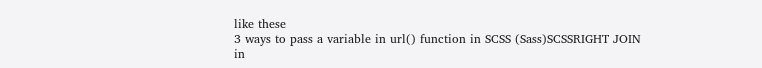like these
3 ways to pass a variable in url() function in SCSS (Sass)SCSSRIGHT JOIN in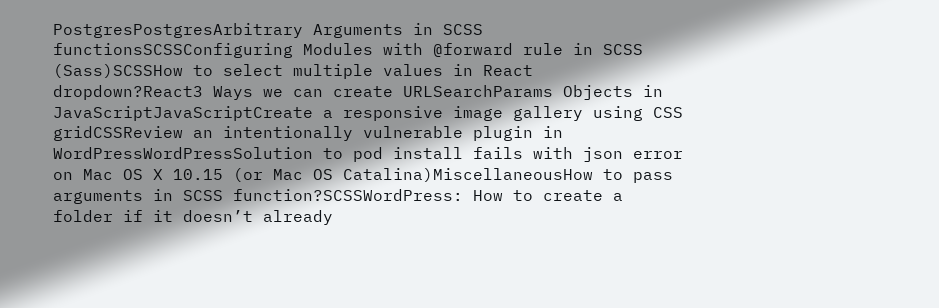PostgresPostgresArbitrary Arguments in SCSS functionsSCSSConfiguring Modules with @forward rule in SCSS (Sass)SCSSHow to select multiple values in React dropdown?React3 Ways we can create URLSearchParams Objects in JavaScriptJavaScriptCreate a responsive image gallery using CSS gridCSSReview an intentionally vulnerable plugin in WordPressWordPressSolution to pod install fails with json error on Mac OS X 10.15 (or Mac OS Catalina)MiscellaneousHow to pass arguments in SCSS function?SCSSWordPress: How to create a folder if it doesn’t already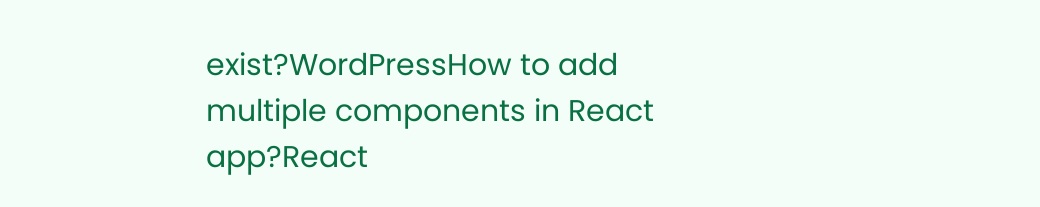exist?WordPressHow to add multiple components in React app?React